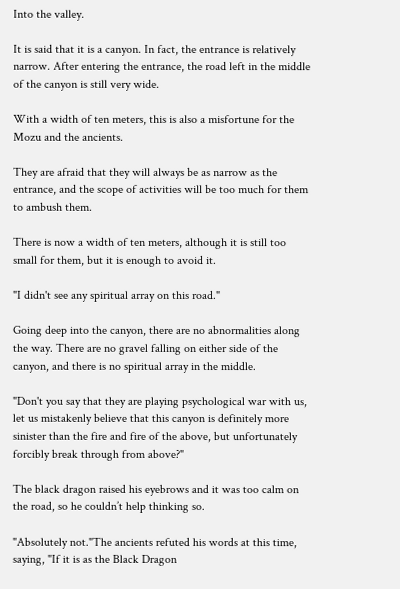Into the valley.

It is said that it is a canyon. In fact, the entrance is relatively narrow. After entering the entrance, the road left in the middle of the canyon is still very wide.

With a width of ten meters, this is also a misfortune for the Mozu and the ancients.

They are afraid that they will always be as narrow as the entrance, and the scope of activities will be too much for them to ambush them.

There is now a width of ten meters, although it is still too small for them, but it is enough to avoid it.

"I didn't see any spiritual array on this road."

Going deep into the canyon, there are no abnormalities along the way. There are no gravel falling on either side of the canyon, and there is no spiritual array in the middle.

"Don't you say that they are playing psychological war with us, let us mistakenly believe that this canyon is definitely more sinister than the fire and fire of the above, but unfortunately forcibly break through from above?"

The black dragon raised his eyebrows and it was too calm on the road, so he couldn’t help thinking so.

"Absolutely not."The ancients refuted his words at this time, saying, "If it is as the Black Dragon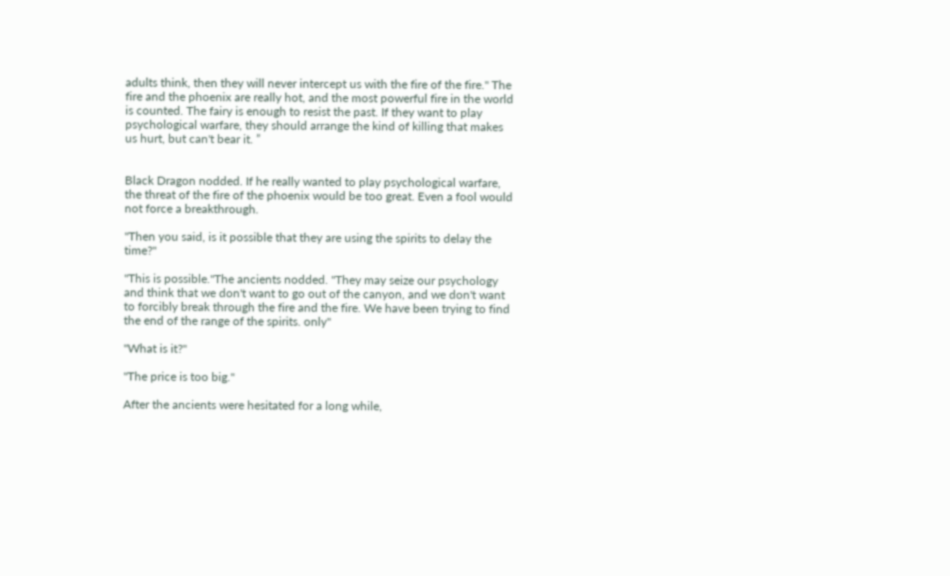adults think, then they will never intercept us with the fire of the fire." The fire and the phoenix are really hot, and the most powerful fire in the world is counted. The fairy is enough to resist the past. If they want to play psychological warfare, they should arrange the kind of killing that makes us hurt, but can't bear it. ”


Black Dragon nodded. If he really wanted to play psychological warfare, the threat of the fire of the phoenix would be too great. Even a fool would not force a breakthrough.

"Then you said, is it possible that they are using the spirits to delay the time?"

"This is possible."The ancients nodded. "They may seize our psychology and think that we don't want to go out of the canyon, and we don't want to forcibly break through the fire and the fire. We have been trying to find the end of the range of the spirits. only"

"What is it?"

"The price is too big."

After the ancients were hesitated for a long while,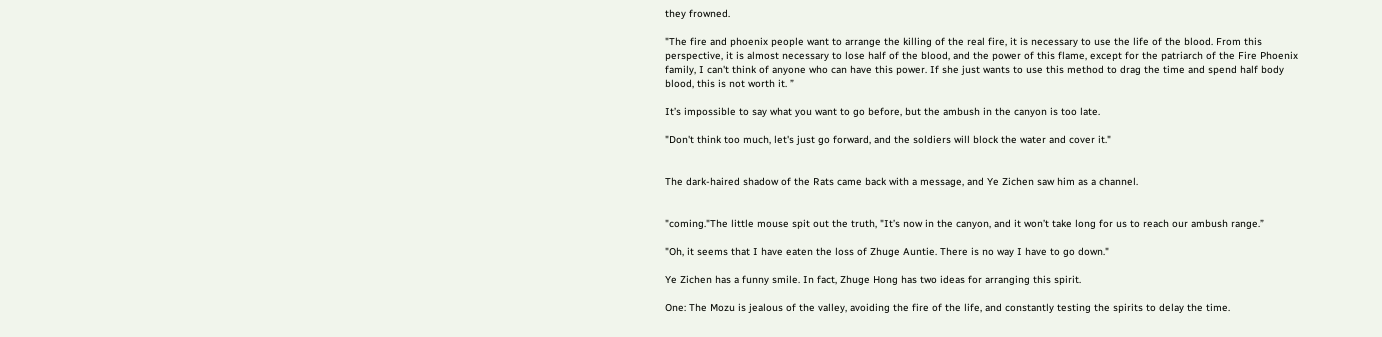they frowned.

"The fire and phoenix people want to arrange the killing of the real fire, it is necessary to use the life of the blood. From this perspective, it is almost necessary to lose half of the blood, and the power of this flame, except for the patriarch of the Fire Phoenix family, I can't think of anyone who can have this power. If she just wants to use this method to drag the time and spend half body blood, this is not worth it. ”

It’s impossible to say what you want to go before, but the ambush in the canyon is too late.

"Don't think too much, let's just go forward, and the soldiers will block the water and cover it."


The dark-haired shadow of the Rats came back with a message, and Ye Zichen saw him as a channel.


"coming."The little mouse spit out the truth, "It’s now in the canyon, and it won’t take long for us to reach our ambush range.”

"Oh, it seems that I have eaten the loss of Zhuge Auntie. There is no way I have to go down."

Ye Zichen has a funny smile. In fact, Zhuge Hong has two ideas for arranging this spirit.

One: The Mozu is jealous of the valley, avoiding the fire of the life, and constantly testing the spirits to delay the time.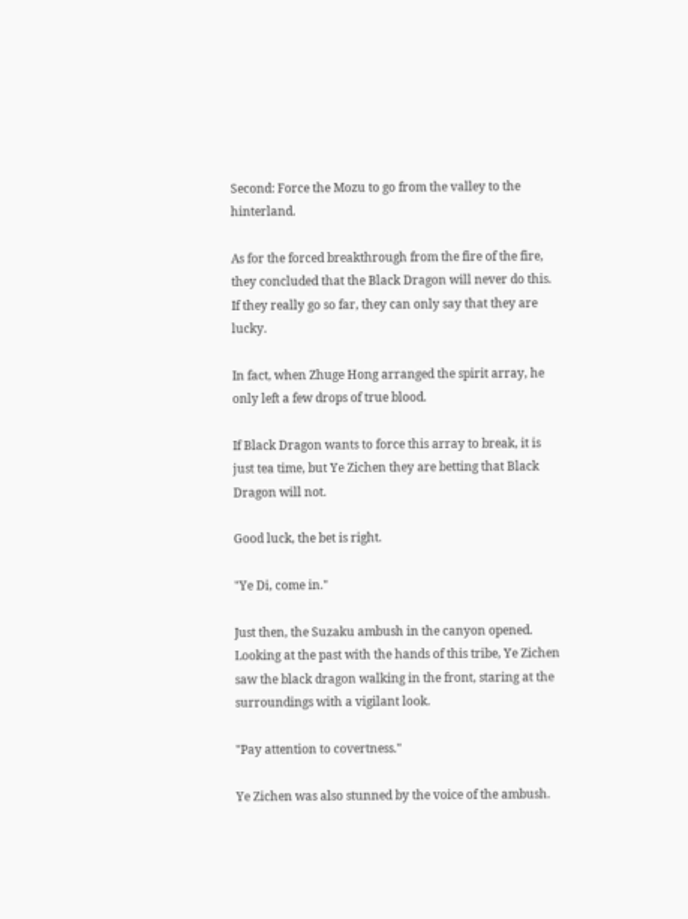Second: Force the Mozu to go from the valley to the hinterland.

As for the forced breakthrough from the fire of the fire, they concluded that the Black Dragon will never do this. If they really go so far, they can only say that they are lucky.

In fact, when Zhuge Hong arranged the spirit array, he only left a few drops of true blood.

If Black Dragon wants to force this array to break, it is just tea time, but Ye Zichen they are betting that Black Dragon will not.

Good luck, the bet is right.

"Ye Di, come in."

Just then, the Suzaku ambush in the canyon opened. Looking at the past with the hands of this tribe, Ye Zichen saw the black dragon walking in the front, staring at the surroundings with a vigilant look.

"Pay attention to covertness."

Ye Zichen was also stunned by the voice of the ambush.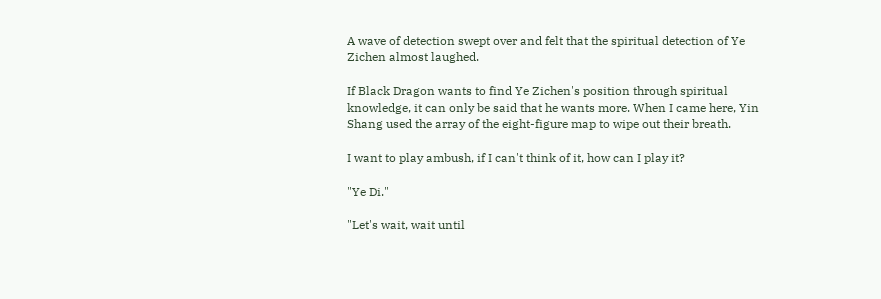A wave of detection swept over and felt that the spiritual detection of Ye Zichen almost laughed.

If Black Dragon wants to find Ye Zichen's position through spiritual knowledge, it can only be said that he wants more. When I came here, Yin Shang used the array of the eight-figure map to wipe out their breath.

I want to play ambush, if I can't think of it, how can I play it?

"Ye Di."

"Let's wait, wait until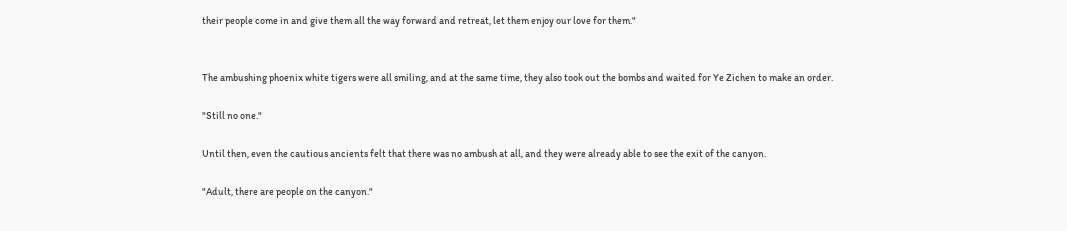their people come in and give them all the way forward and retreat, let them enjoy our love for them."


The ambushing phoenix white tigers were all smiling, and at the same time, they also took out the bombs and waited for Ye Zichen to make an order.

"Still no one."

Until then, even the cautious ancients felt that there was no ambush at all, and they were already able to see the exit of the canyon.

"Adult, there are people on the canyon."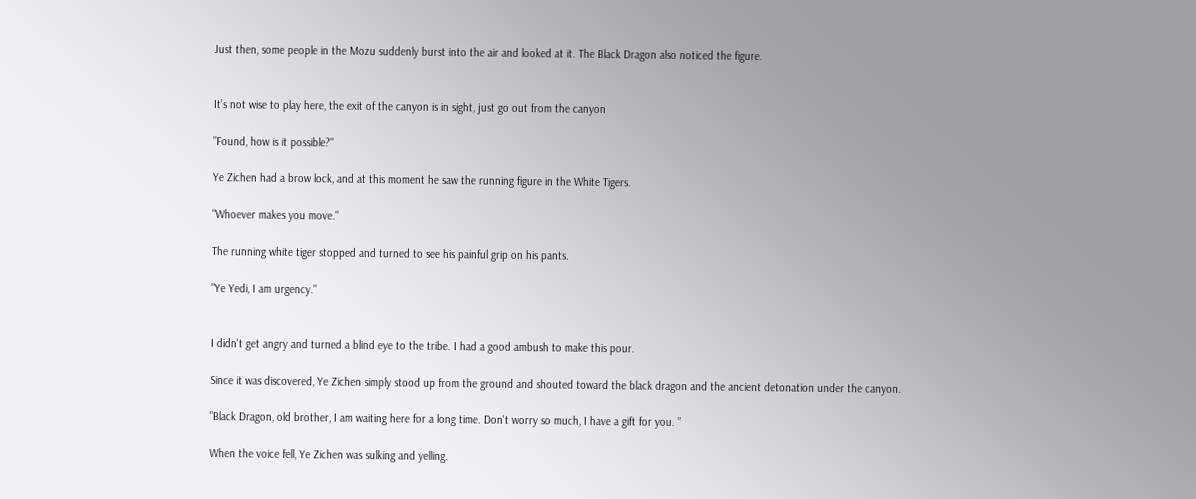Just then, some people in the Mozu suddenly burst into the air and looked at it. The Black Dragon also noticed the figure.


It’s not wise to play here, the exit of the canyon is in sight, just go out from the canyon

"Found, how is it possible?"

Ye Zichen had a brow lock, and at this moment he saw the running figure in the White Tigers.

"Whoever makes you move."

The running white tiger stopped and turned to see his painful grip on his pants.

"Ye Yedi, I am urgency."


I didn't get angry and turned a blind eye to the tribe. I had a good ambush to make this pour.

Since it was discovered, Ye Zichen simply stood up from the ground and shouted toward the black dragon and the ancient detonation under the canyon.

"Black Dragon, old brother, I am waiting here for a long time. Don't worry so much, I have a gift for you. ”

When the voice fell, Ye Zichen was sulking and yelling.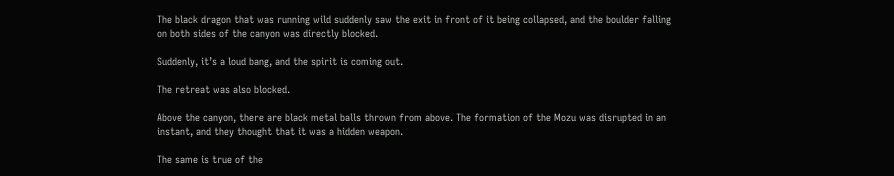The black dragon that was running wild suddenly saw the exit in front of it being collapsed, and the boulder falling on both sides of the canyon was directly blocked.

Suddenly, it’s a loud bang, and the spirit is coming out.

The retreat was also blocked.

Above the canyon, there are black metal balls thrown from above. The formation of the Mozu was disrupted in an instant, and they thought that it was a hidden weapon.

The same is true of the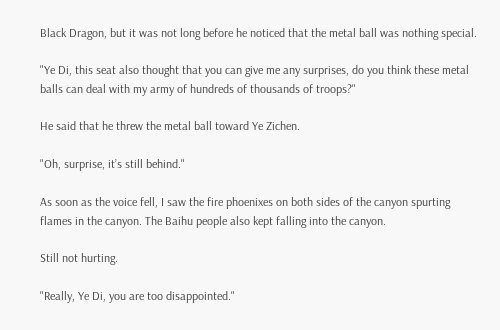Black Dragon, but it was not long before he noticed that the metal ball was nothing special.

"Ye Di, this seat also thought that you can give me any surprises, do you think these metal balls can deal with my army of hundreds of thousands of troops?"

He said that he threw the metal ball toward Ye Zichen.

"Oh, surprise, it’s still behind."

As soon as the voice fell, I saw the fire phoenixes on both sides of the canyon spurting flames in the canyon. The Baihu people also kept falling into the canyon.

Still not hurting.

"Really, Ye Di, you are too disappointed."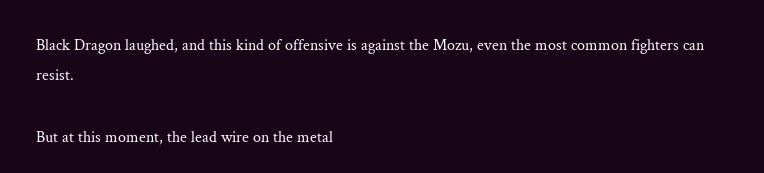Black Dragon laughed, and this kind of offensive is against the Mozu, even the most common fighters can resist.

But at this moment, the lead wire on the metal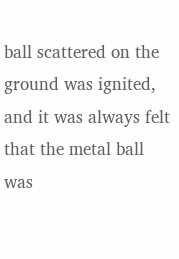ball scattered on the ground was ignited, and it was always felt that the metal ball was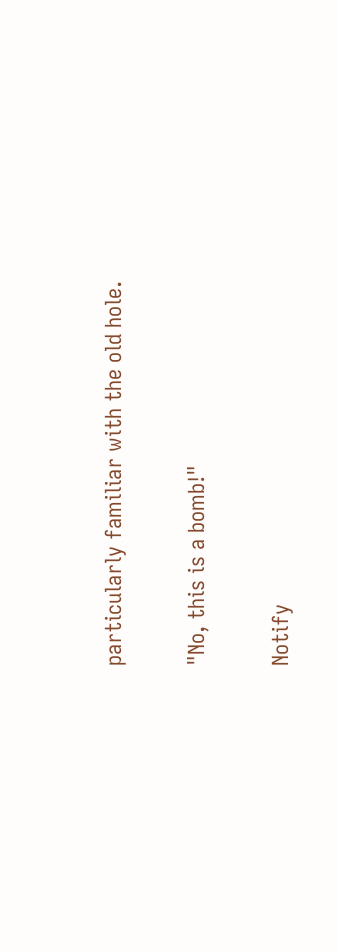particularly familiar with the old hole.

"No, this is a bomb!"

Notify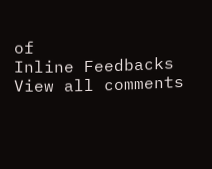of
Inline Feedbacks
View all comments